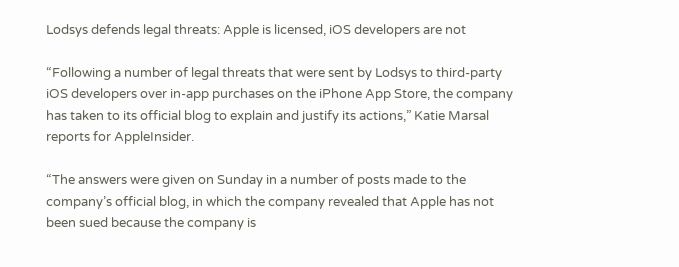Lodsys defends legal threats: Apple is licensed, iOS developers are not

“Following a number of legal threats that were sent by Lodsys to third-party iOS developers over in-app purchases on the iPhone App Store, the company has taken to its official blog to explain and justify its actions,” Katie Marsal reports for AppleInsider.

“The answers were given on Sunday in a number of posts made to the company’s official blog, in which the company revealed that Apple has not been sued because the company is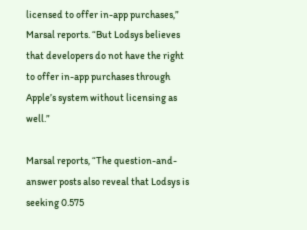licensed to offer in-app purchases,” Marsal reports. “But Lodsys believes that developers do not have the right to offer in-app purchases through Apple’s system without licensing as well.”

Marsal reports, “The question-and-answer posts also reveal that Lodsys is seeking 0.575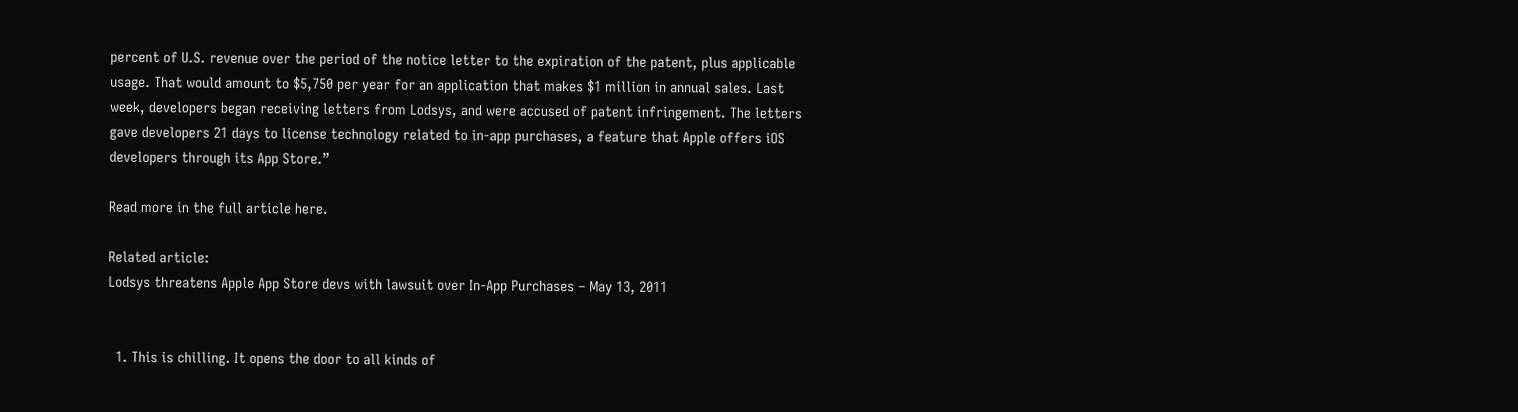percent of U.S. revenue over the period of the notice letter to the expiration of the patent, plus applicable usage. That would amount to $5,750 per year for an application that makes $1 million in annual sales. Last week, developers began receiving letters from Lodsys, and were accused of patent infringement. The letters gave developers 21 days to license technology related to in-app purchases, a feature that Apple offers iOS developers through its App Store.”

Read more in the full article here.

Related article:
Lodsys threatens Apple App Store devs with lawsuit over In-App Purchases – May 13, 2011


  1. This is chilling. It opens the door to all kinds of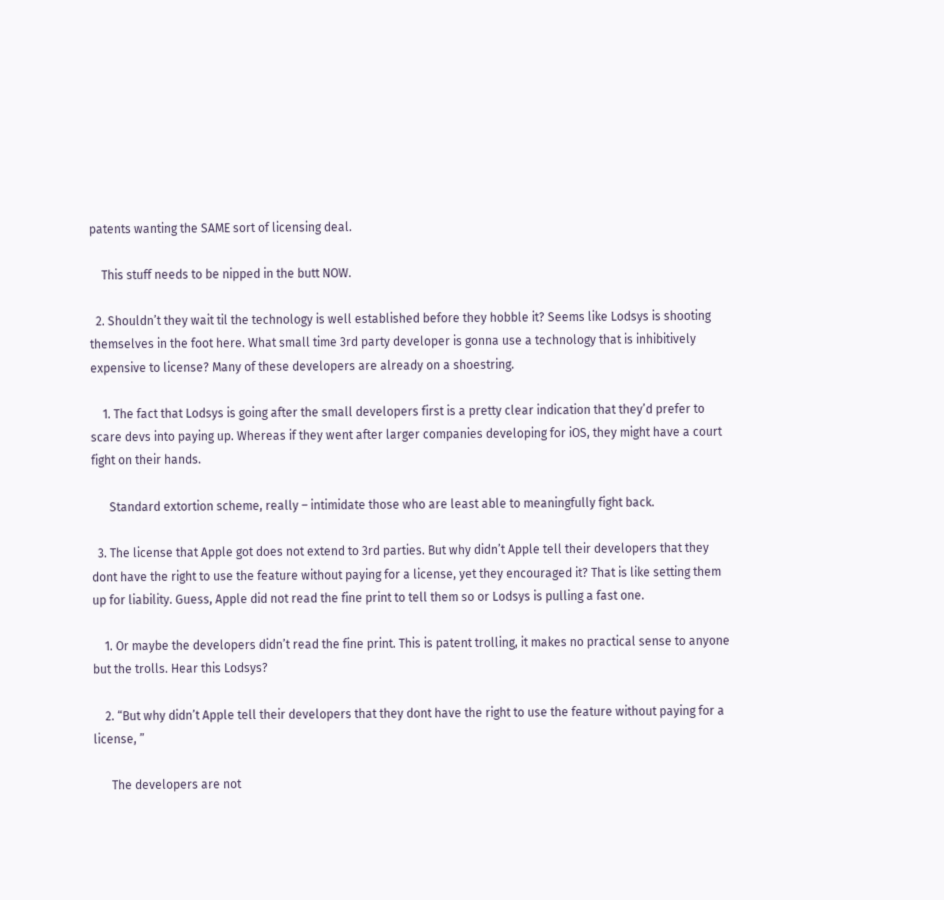patents wanting the SAME sort of licensing deal.

    This stuff needs to be nipped in the butt NOW.

  2. Shouldn’t they wait til the technology is well established before they hobble it? Seems like Lodsys is shooting themselves in the foot here. What small time 3rd party developer is gonna use a technology that is inhibitively expensive to license? Many of these developers are already on a shoestring.

    1. The fact that Lodsys is going after the small developers first is a pretty clear indication that they’d prefer to scare devs into paying up. Whereas if they went after larger companies developing for iOS, they might have a court fight on their hands.

      Standard extortion scheme, really – intimidate those who are least able to meaningfully fight back.

  3. The license that Apple got does not extend to 3rd parties. But why didn’t Apple tell their developers that they dont have the right to use the feature without paying for a license, yet they encouraged it? That is like setting them up for liability. Guess, Apple did not read the fine print to tell them so or Lodsys is pulling a fast one.

    1. Or maybe the developers didn’t read the fine print. This is patent trolling, it makes no practical sense to anyone but the trolls. Hear this Lodsys?

    2. “But why didn’t Apple tell their developers that they dont have the right to use the feature without paying for a license, ”

      The developers are not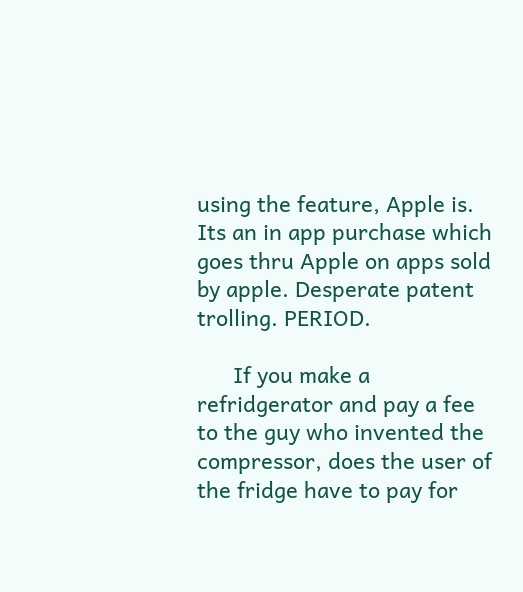using the feature, Apple is. Its an in app purchase which goes thru Apple on apps sold by apple. Desperate patent trolling. PERIOD.

      If you make a refridgerator and pay a fee to the guy who invented the compressor, does the user of the fridge have to pay for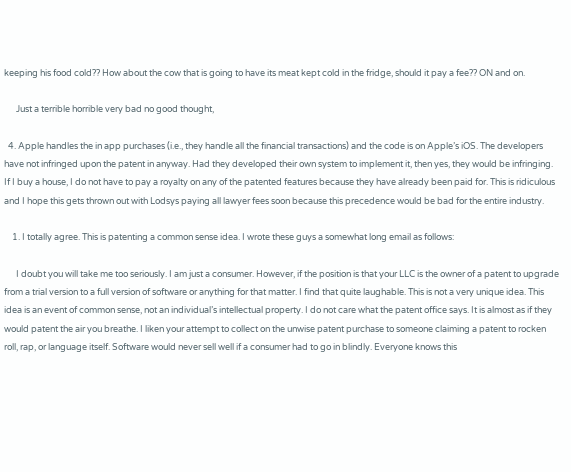keeping his food cold?? How about the cow that is going to have its meat kept cold in the fridge, should it pay a fee?? ON and on.

      Just a terrible horrible very bad no good thought,

  4. Apple handles the in app purchases (i.e., they handle all the financial transactions) and the code is on Apple’s iOS. The developers have not infringed upon the patent in anyway. Had they developed their own system to implement it, then yes, they would be infringing. If I buy a house, I do not have to pay a royalty on any of the patented features because they have already been paid for. This is ridiculous and I hope this gets thrown out with Lodsys paying all lawyer fees soon because this precedence would be bad for the entire industry.

    1. I totally agree. This is patenting a common sense idea. I wrote these guys a somewhat long email as follows:

      I doubt you will take me too seriously. I am just a consumer. However, if the position is that your LLC is the owner of a patent to upgrade from a trial version to a full version of software or anything for that matter. I find that quite laughable. This is not a very unique idea. This idea is an event of common sense, not an individual’s intellectual property. I do not care what the patent office says. It is almost as if they would patent the air you breathe. I liken your attempt to collect on the unwise patent purchase to someone claiming a patent to rocken roll, rap, or language itself. Software would never sell well if a consumer had to go in blindly. Everyone knows this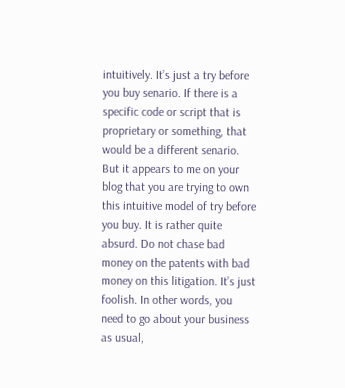intuitively. It’s just a try before you buy senario. If there is a specific code or script that is proprietary or something, that would be a different senario. But it appears to me on your blog that you are trying to own this intuitive model of try before you buy. It is rather quite absurd. Do not chase bad money on the patents with bad money on this litigation. It’s just foolish. In other words, you need to go about your business as usual,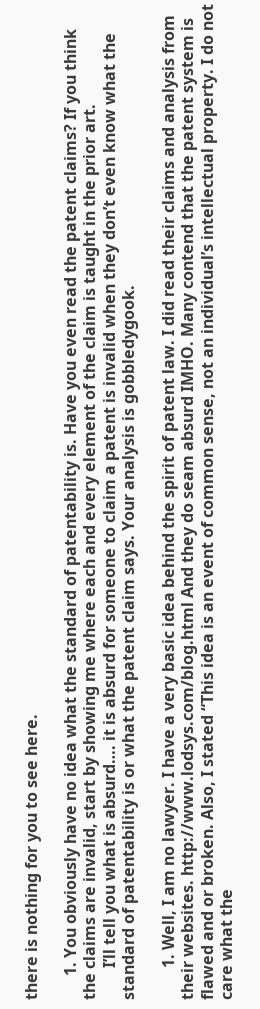there is nothing for you to see here.

      1. You obviously have no idea what the standard of patentability is. Have you even read the patent claims? If you think the claims are invalid, start by showing me where each and every element of the claim is taught in the prior art.
        I’ll tell you what is absurd…. it is absurd for someone to claim a patent is invalid when they don’t even know what the standard of patentability is or what the patent claim says. Your analysis is gobbledygook.

        1. Well, I am no lawyer. I have a very basic idea behind the spirit of patent law. I did read their claims and analysis from their websites. http://www.lodsys.com/blog.html And they do seam absurd IMHO. Many contend that the patent system is flawed and or broken. Also, I stated “This idea is an event of common sense, not an individual’s intellectual property. I do not care what the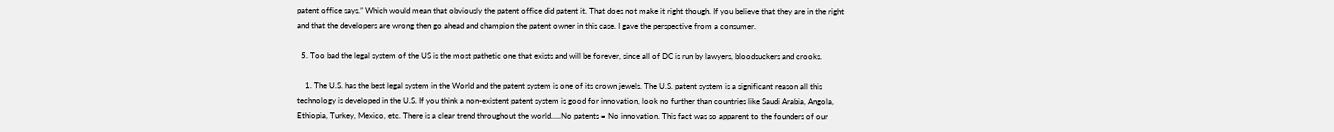patent office says.” Which would mean that obviously the patent office did patent it. That does not make it right though. If you believe that they are in the right and that the developers are wrong then go ahead and champion the patent owner in this case. I gave the perspective from a consumer.

  5. Too bad the legal system of the US is the most pathetic one that exists and will be forever, since all of DC is run by lawyers, bloodsuckers and crooks.

    1. The U.S. has the best legal system in the World and the patent system is one of its crown jewels. The U.S. patent system is a significant reason all this technology is developed in the U.S. If you think a non-existent patent system is good for innovation, look no further than countries like Saudi Arabia, Angola, Ethiopia, Turkey, Mexico, etc. There is a clear trend throughout the world…..No patents = No innovation. This fact was so apparent to the founders of our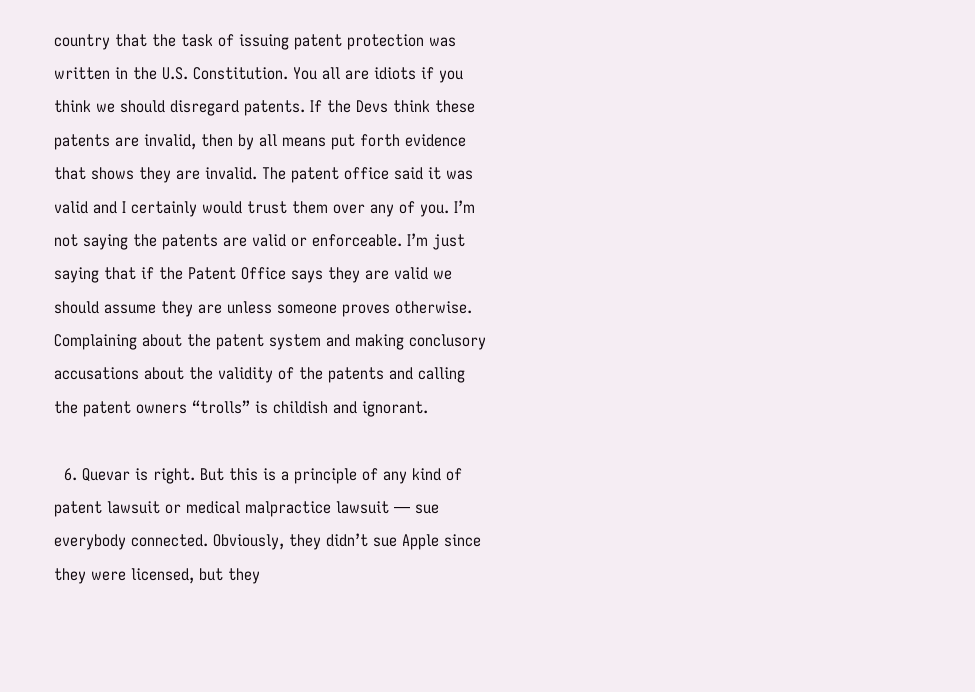country that the task of issuing patent protection was written in the U.S. Constitution. You all are idiots if you think we should disregard patents. If the Devs think these patents are invalid, then by all means put forth evidence that shows they are invalid. The patent office said it was valid and I certainly would trust them over any of you. I’m not saying the patents are valid or enforceable. I’m just saying that if the Patent Office says they are valid we should assume they are unless someone proves otherwise. Complaining about the patent system and making conclusory accusations about the validity of the patents and calling the patent owners “trolls” is childish and ignorant.

  6. Quevar is right. But this is a principle of any kind of patent lawsuit or medical malpractice lawsuit — sue everybody connected. Obviously, they didn’t sue Apple since they were licensed, but they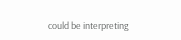could be interpreting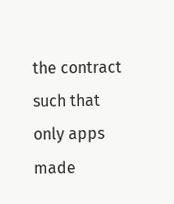the contract such that only apps made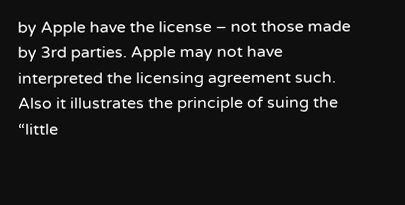by Apple have the license – not those made by 3rd parties. Apple may not have interpreted the licensing agreement such. Also it illustrates the principle of suing the “little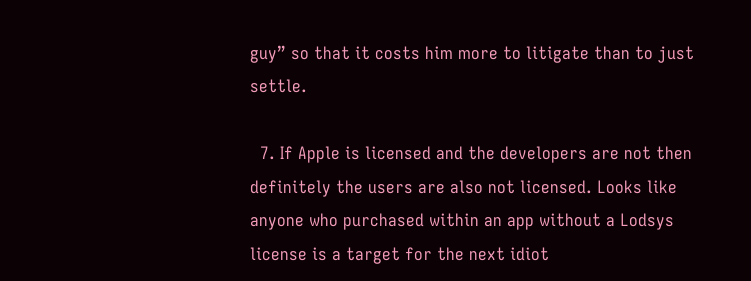guy” so that it costs him more to litigate than to just settle.

  7. If Apple is licensed and the developers are not then definitely the users are also not licensed. Looks like anyone who purchased within an app without a Lodsys license is a target for the next idiot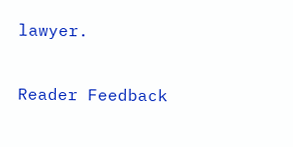lawyer.

Reader Feedback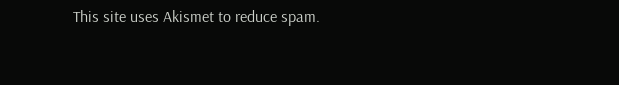This site uses Akismet to reduce spam.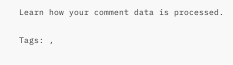Learn how your comment data is processed.

Tags: ,